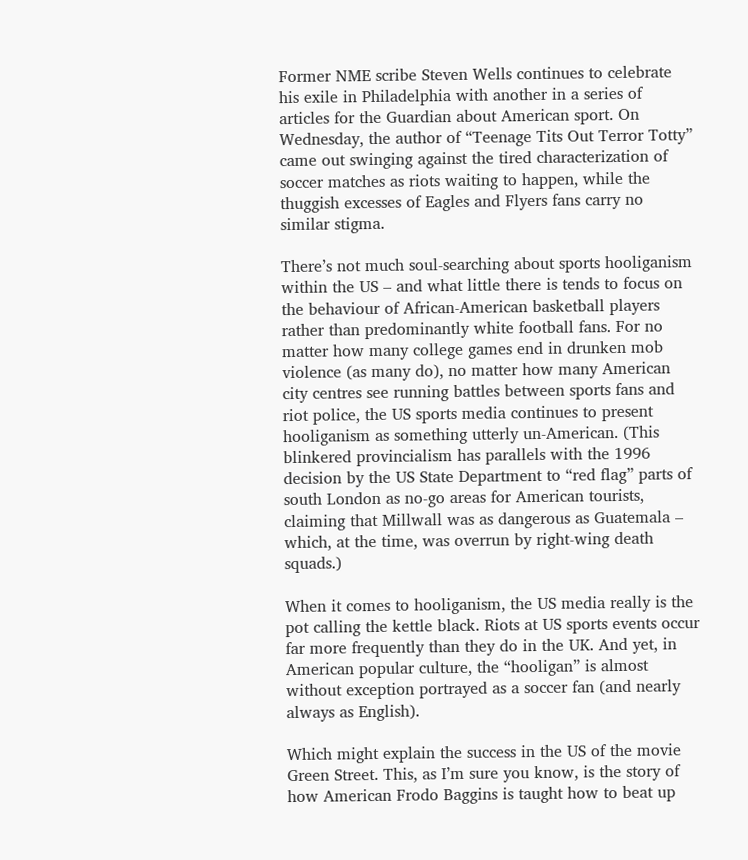Former NME scribe Steven Wells continues to celebrate his exile in Philadelphia with another in a series of articles for the Guardian about American sport. On Wednesday, the author of “Teenage Tits Out Terror Totty” came out swinging against the tired characterization of soccer matches as riots waiting to happen, while the thuggish excesses of Eagles and Flyers fans carry no similar stigma.

There’s not much soul-searching about sports hooliganism within the US – and what little there is tends to focus on the behaviour of African-American basketball players rather than predominantly white football fans. For no matter how many college games end in drunken mob violence (as many do), no matter how many American city centres see running battles between sports fans and riot police, the US sports media continues to present hooliganism as something utterly un-American. (This blinkered provincialism has parallels with the 1996 decision by the US State Department to “red flag” parts of south London as no-go areas for American tourists, claiming that Millwall was as dangerous as Guatemala – which, at the time, was overrun by right-wing death squads.)

When it comes to hooliganism, the US media really is the pot calling the kettle black. Riots at US sports events occur far more frequently than they do in the UK. And yet, in American popular culture, the “hooligan” is almost without exception portrayed as a soccer fan (and nearly always as English).

Which might explain the success in the US of the movie Green Street. This, as I’m sure you know, is the story of how American Frodo Baggins is taught how to beat up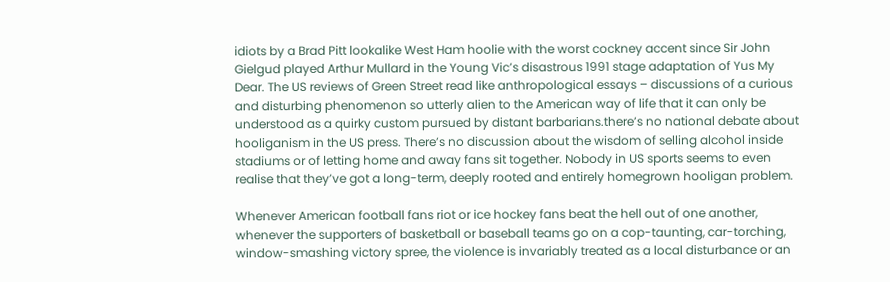idiots by a Brad Pitt lookalike West Ham hoolie with the worst cockney accent since Sir John Gielgud played Arthur Mullard in the Young Vic’s disastrous 1991 stage adaptation of Yus My Dear. The US reviews of Green Street read like anthropological essays – discussions of a curious and disturbing phenomenon so utterly alien to the American way of life that it can only be understood as a quirky custom pursued by distant barbarians.there’s no national debate about hooliganism in the US press. There’s no discussion about the wisdom of selling alcohol inside stadiums or of letting home and away fans sit together. Nobody in US sports seems to even realise that they’ve got a long-term, deeply rooted and entirely homegrown hooligan problem.

Whenever American football fans riot or ice hockey fans beat the hell out of one another, whenever the supporters of basketball or baseball teams go on a cop-taunting, car-torching, window-smashing victory spree, the violence is invariably treated as a local disturbance or an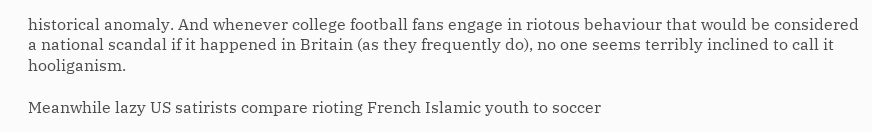historical anomaly. And whenever college football fans engage in riotous behaviour that would be considered a national scandal if it happened in Britain (as they frequently do), no one seems terribly inclined to call it hooliganism.

Meanwhile lazy US satirists compare rioting French Islamic youth to soccer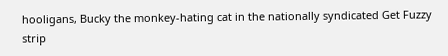hooligans, Bucky the monkey-hating cat in the nationally syndicated Get Fuzzy strip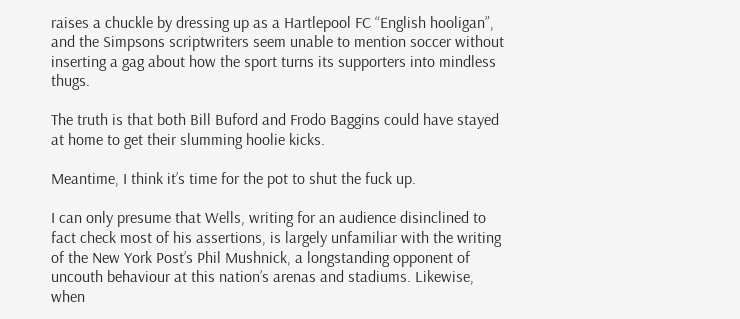raises a chuckle by dressing up as a Hartlepool FC “English hooligan”, and the Simpsons scriptwriters seem unable to mention soccer without inserting a gag about how the sport turns its supporters into mindless thugs.

The truth is that both Bill Buford and Frodo Baggins could have stayed at home to get their slumming hoolie kicks.

Meantime, I think it’s time for the pot to shut the fuck up.

I can only presume that Wells, writing for an audience disinclined to fact check most of his assertions, is largely unfamiliar with the writing of the New York Post’s Phil Mushnick, a longstanding opponent of uncouth behaviour at this nation’s arenas and stadiums. Likewise, when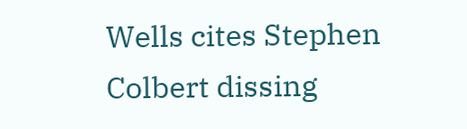Wells cites Stephen Colbert dissing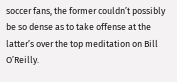soccer fans, the former couldn’t possibly be so dense as to take offense at the latter’s over the top meditation on Bill O’Reilly.